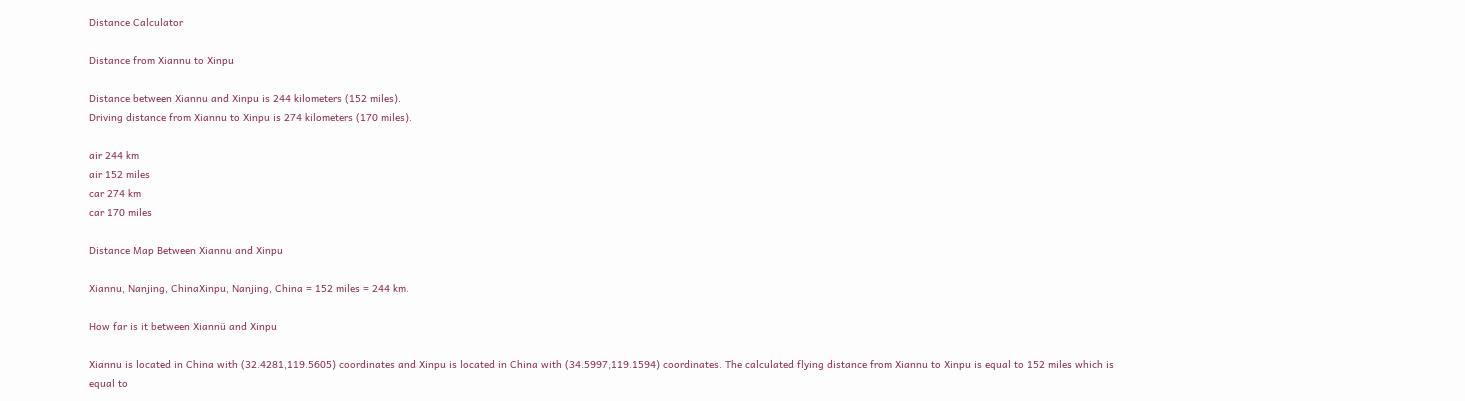Distance Calculator

Distance from Xiannu to Xinpu

Distance between Xiannu and Xinpu is 244 kilometers (152 miles).
Driving distance from Xiannu to Xinpu is 274 kilometers (170 miles).

air 244 km
air 152 miles
car 274 km
car 170 miles

Distance Map Between Xiannu and Xinpu

Xiannu, Nanjing, ChinaXinpu, Nanjing, China = 152 miles = 244 km.

How far is it between Xiannü and Xinpu

Xiannu is located in China with (32.4281,119.5605) coordinates and Xinpu is located in China with (34.5997,119.1594) coordinates. The calculated flying distance from Xiannu to Xinpu is equal to 152 miles which is equal to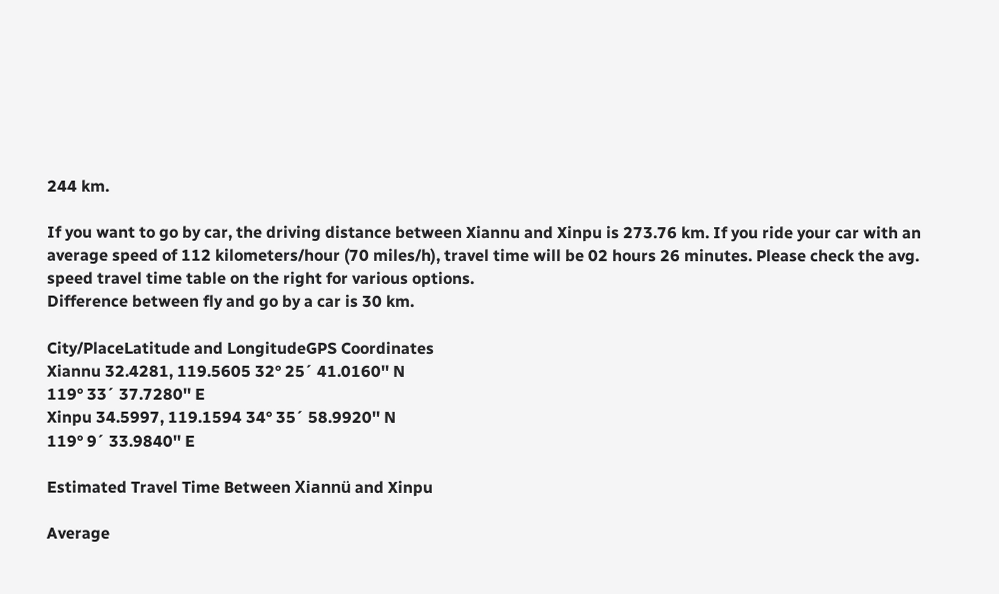244 km.

If you want to go by car, the driving distance between Xiannu and Xinpu is 273.76 km. If you ride your car with an average speed of 112 kilometers/hour (70 miles/h), travel time will be 02 hours 26 minutes. Please check the avg. speed travel time table on the right for various options.
Difference between fly and go by a car is 30 km.

City/PlaceLatitude and LongitudeGPS Coordinates
Xiannu 32.4281, 119.5605 32° 25´ 41.0160'' N
119° 33´ 37.7280'' E
Xinpu 34.5997, 119.1594 34° 35´ 58.9920'' N
119° 9´ 33.9840'' E

Estimated Travel Time Between Xiannü and Xinpu

Average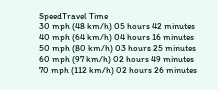SpeedTravel Time
30 mph (48 km/h) 05 hours 42 minutes
40 mph (64 km/h) 04 hours 16 minutes
50 mph (80 km/h) 03 hours 25 minutes
60 mph (97 km/h) 02 hours 49 minutes
70 mph (112 km/h) 02 hours 26 minutes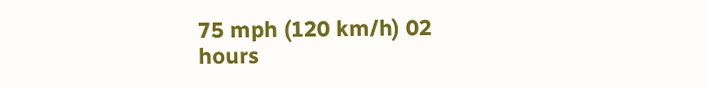75 mph (120 km/h) 02 hours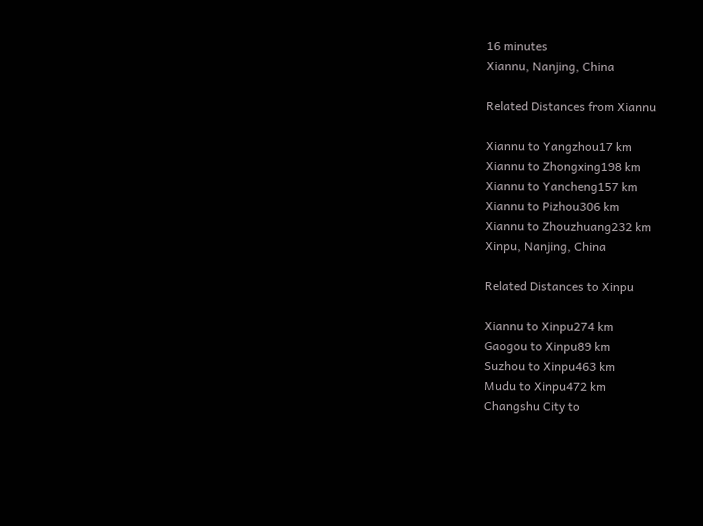16 minutes
Xiannu, Nanjing, China

Related Distances from Xiannu

Xiannu to Yangzhou17 km
Xiannu to Zhongxing198 km
Xiannu to Yancheng157 km
Xiannu to Pizhou306 km
Xiannu to Zhouzhuang232 km
Xinpu, Nanjing, China

Related Distances to Xinpu

Xiannu to Xinpu274 km
Gaogou to Xinpu89 km
Suzhou to Xinpu463 km
Mudu to Xinpu472 km
Changshu City to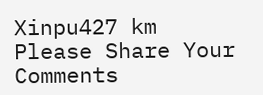Xinpu427 km
Please Share Your Comments